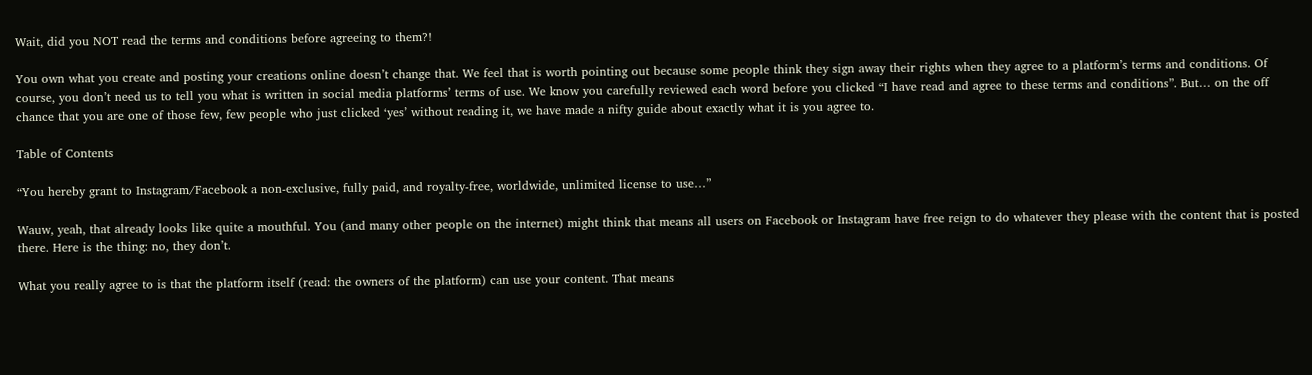Wait, did you NOT read the terms and conditions before agreeing to them?!

You own what you create and posting your creations online doesn’t change that. We feel that is worth pointing out because some people think they sign away their rights when they agree to a platform’s terms and conditions. Of course, you don’t need us to tell you what is written in social media platforms’ terms of use. We know you carefully reviewed each word before you clicked “I have read and agree to these terms and conditions”. But… on the off chance that you are one of those few, few people who just clicked ‘yes’ without reading it, we have made a nifty guide about exactly what it is you agree to.

Table of Contents

“You hereby grant to Instagram/Facebook a non-exclusive, fully paid, and royalty-free, worldwide, unlimited license to use…”

Wauw, yeah, that already looks like quite a mouthful. You (and many other people on the internet) might think that means all users on Facebook or Instagram have free reign to do whatever they please with the content that is posted there. Here is the thing: no, they don’t.

What you really agree to is that the platform itself (read: the owners of the platform) can use your content. That means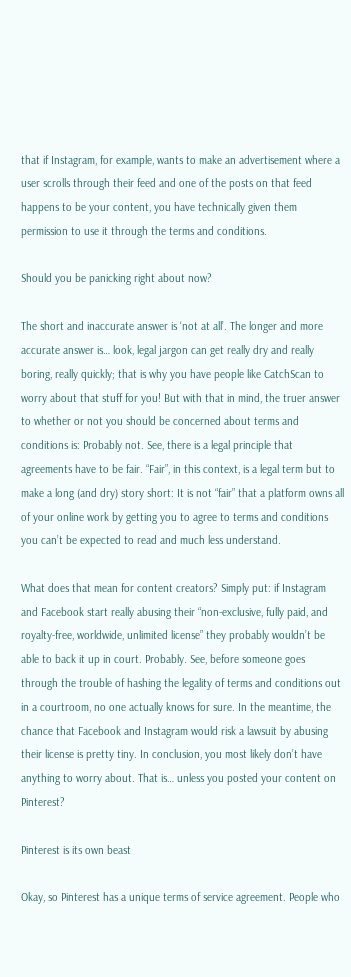that if Instagram, for example, wants to make an advertisement where a user scrolls through their feed and one of the posts on that feed happens to be your content, you have technically given them permission to use it through the terms and conditions.

Should you be panicking right about now?

The short and inaccurate answer is ‘not at all’. The longer and more accurate answer is… look, legal jargon can get really dry and really boring, really quickly; that is why you have people like CatchScan to worry about that stuff for you! But with that in mind, the truer answer to whether or not you should be concerned about terms and conditions is: Probably not. See, there is a legal principle that agreements have to be fair. “Fair”, in this context, is a legal term but to make a long (and dry) story short: It is not “fair” that a platform owns all of your online work by getting you to agree to terms and conditions you can’t be expected to read and much less understand.

What does that mean for content creators? Simply put: if Instagram and Facebook start really abusing their “non-exclusive, fully paid, and royalty-free, worldwide, unlimited license” they probably wouldn’t be able to back it up in court. Probably. See, before someone goes through the trouble of hashing the legality of terms and conditions out in a courtroom, no one actually knows for sure. In the meantime, the chance that Facebook and Instagram would risk a lawsuit by abusing their license is pretty tiny. In conclusion, you most likely don’t have anything to worry about. That is… unless you posted your content on Pinterest?

Pinterest is its own beast

Okay, so Pinterest has a unique terms of service agreement. People who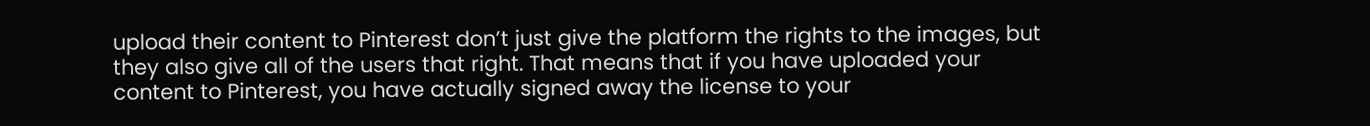upload their content to Pinterest don’t just give the platform the rights to the images, but they also give all of the users that right. That means that if you have uploaded your content to Pinterest, you have actually signed away the license to your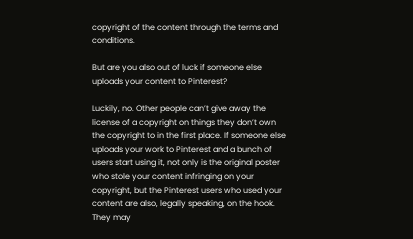copyright of the content through the terms and conditions.

But are you also out of luck if someone else uploads your content to Pinterest?

Luckily, no. Other people can’t give away the license of a copyright on things they don’t own the copyright to in the first place. If someone else uploads your work to Pinterest and a bunch of users start using it, not only is the original poster who stole your content infringing on your copyright, but the Pinterest users who used your content are also, legally speaking, on the hook. They may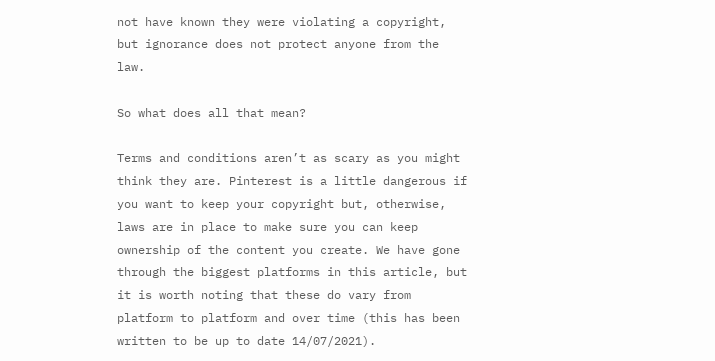not have known they were violating a copyright, but ignorance does not protect anyone from the law.

So what does all that mean?

Terms and conditions aren’t as scary as you might think they are. Pinterest is a little dangerous if you want to keep your copyright but, otherwise, laws are in place to make sure you can keep ownership of the content you create. We have gone through the biggest platforms in this article, but it is worth noting that these do vary from platform to platform and over time (this has been written to be up to date 14/07/2021).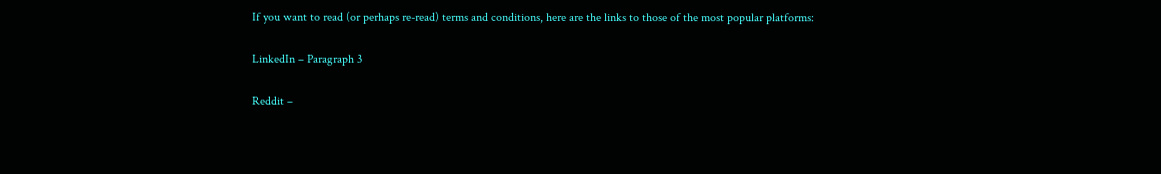If you want to read (or perhaps re-read) terms and conditions, here are the links to those of the most popular platforms:

LinkedIn – Paragraph 3

Reddit –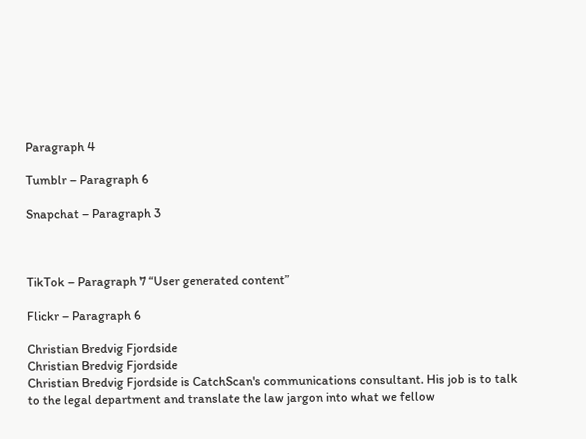Paragraph 4

Tumblr – Paragraph 6

Snapchat – Paragraph 3



TikTok – Paragraph 7 “User generated content”

Flickr – Paragraph 6

Christian Bredvig Fjordside
Christian Bredvig Fjordside
Christian Bredvig Fjordside is CatchScan's communications consultant. His job is to talk to the legal department and translate the law jargon into what we fellow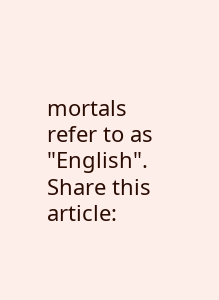mortals refer to as "English".
Share this article: